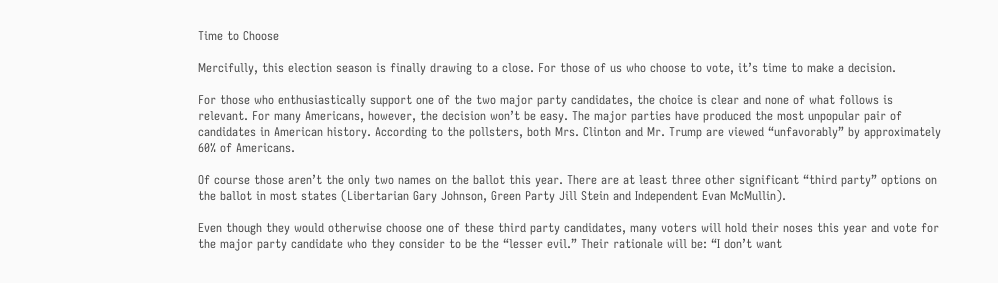Time to Choose

Mercifully, this election season is finally drawing to a close. For those of us who choose to vote, it’s time to make a decision.

For those who enthusiastically support one of the two major party candidates, the choice is clear and none of what follows is relevant. For many Americans, however, the decision won’t be easy. The major parties have produced the most unpopular pair of candidates in American history. According to the pollsters, both Mrs. Clinton and Mr. Trump are viewed “unfavorably” by approximately 60% of Americans.

Of course those aren’t the only two names on the ballot this year. There are at least three other significant “third party” options on the ballot in most states (Libertarian Gary Johnson, Green Party Jill Stein and Independent Evan McMullin).

Even though they would otherwise choose one of these third party candidates, many voters will hold their noses this year and vote for the major party candidate who they consider to be the “lesser evil.” Their rationale will be: “I don’t want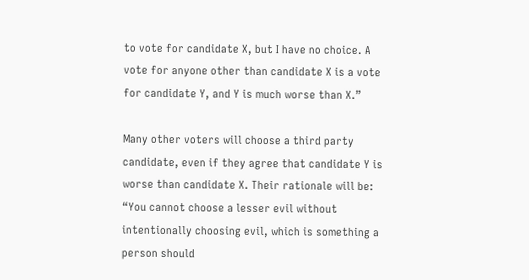to vote for candidate X, but I have no choice. A vote for anyone other than candidate X is a vote for candidate Y, and Y is much worse than X.”

Many other voters will choose a third party candidate, even if they agree that candidate Y is worse than candidate X. Their rationale will be: “You cannot choose a lesser evil without intentionally choosing evil, which is something a person should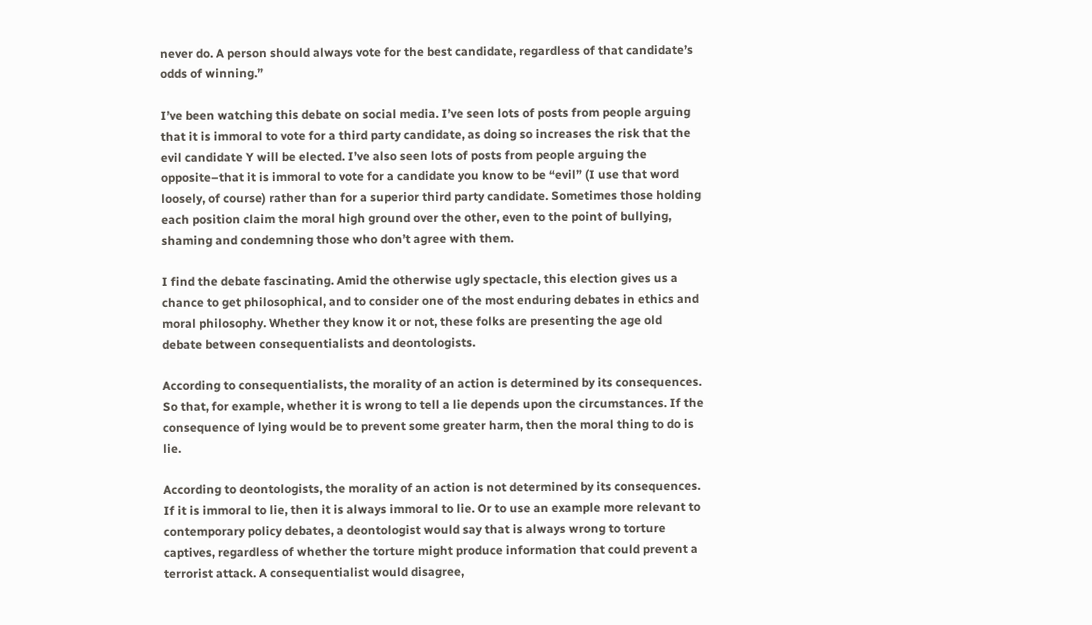never do. A person should always vote for the best candidate, regardless of that candidate’s odds of winning.”

I’ve been watching this debate on social media. I’ve seen lots of posts from people arguing that it is immoral to vote for a third party candidate, as doing so increases the risk that the evil candidate Y will be elected. I’ve also seen lots of posts from people arguing the opposite–that it is immoral to vote for a candidate you know to be “evil” (I use that word loosely, of course) rather than for a superior third party candidate. Sometimes those holding each position claim the moral high ground over the other, even to the point of bullying, shaming and condemning those who don’t agree with them.

I find the debate fascinating. Amid the otherwise ugly spectacle, this election gives us a chance to get philosophical, and to consider one of the most enduring debates in ethics and moral philosophy. Whether they know it or not, these folks are presenting the age old debate between consequentialists and deontologists.

According to consequentialists, the morality of an action is determined by its consequences. So that, for example, whether it is wrong to tell a lie depends upon the circumstances. If the consequence of lying would be to prevent some greater harm, then the moral thing to do is lie.

According to deontologists, the morality of an action is not determined by its consequences. If it is immoral to lie, then it is always immoral to lie. Or to use an example more relevant to contemporary policy debates, a deontologist would say that is always wrong to torture captives, regardless of whether the torture might produce information that could prevent a terrorist attack. A consequentialist would disagree,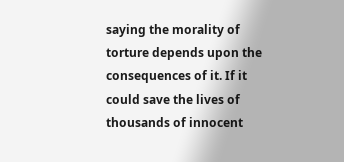saying the morality of torture depends upon the consequences of it. If it could save the lives of thousands of innocent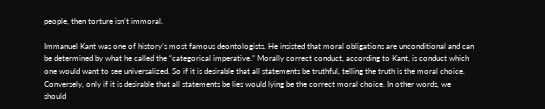people, then torture isn’t immoral.

Immanuel Kant was one of history’s most famous deontologists. He insisted that moral obligations are unconditional and can be determined by what he called the “categorical imperative.” Morally correct conduct, according to Kant, is conduct which one would want to see universalized. So if it is desirable that all statements be truthful, telling the truth is the moral choice. Conversely, only if it is desirable that all statements be lies would lying be the correct moral choice. In other words, we should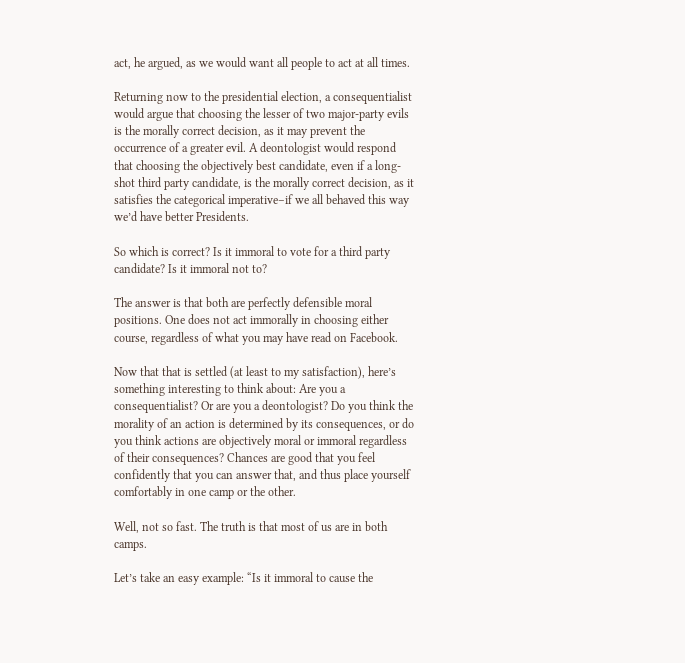act, he argued, as we would want all people to act at all times.

Returning now to the presidential election, a consequentialist would argue that choosing the lesser of two major-party evils is the morally correct decision, as it may prevent the occurrence of a greater evil. A deontologist would respond that choosing the objectively best candidate, even if a long-shot third party candidate, is the morally correct decision, as it satisfies the categorical imperative–if we all behaved this way we’d have better Presidents.

So which is correct? Is it immoral to vote for a third party candidate? Is it immoral not to?

The answer is that both are perfectly defensible moral positions. One does not act immorally in choosing either course, regardless of what you may have read on Facebook.

Now that that is settled (at least to my satisfaction), here’s something interesting to think about: Are you a consequentialist? Or are you a deontologist? Do you think the morality of an action is determined by its consequences, or do you think actions are objectively moral or immoral regardless of their consequences? Chances are good that you feel confidently that you can answer that, and thus place yourself comfortably in one camp or the other.

Well, not so fast. The truth is that most of us are in both camps.

Let’s take an easy example: “Is it immoral to cause the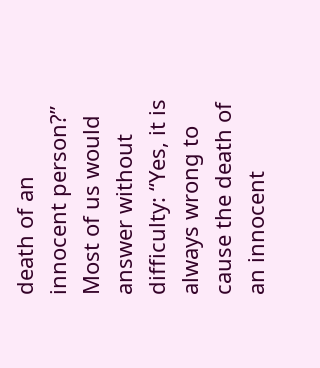death of an innocent person?” Most of us would answer without difficulty: “Yes, it is always wrong to cause the death of an innocent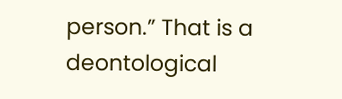person.” That is a deontological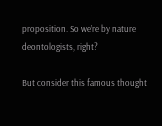proposition. So we’re by nature deontologists, right?

But consider this famous thought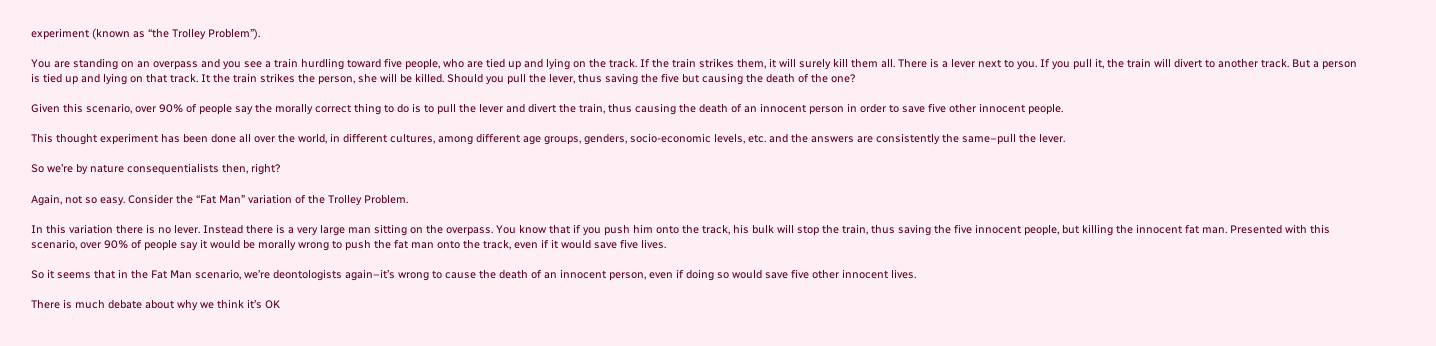experiment (known as “the Trolley Problem”).

You are standing on an overpass and you see a train hurdling toward five people, who are tied up and lying on the track. If the train strikes them, it will surely kill them all. There is a lever next to you. If you pull it, the train will divert to another track. But a person is tied up and lying on that track. It the train strikes the person, she will be killed. Should you pull the lever, thus saving the five but causing the death of the one?

Given this scenario, over 90% of people say the morally correct thing to do is to pull the lever and divert the train, thus causing the death of an innocent person in order to save five other innocent people.

This thought experiment has been done all over the world, in different cultures, among different age groups, genders, socio-economic levels, etc. and the answers are consistently the same–pull the lever.

So we’re by nature consequentialists then, right?

Again, not so easy. Consider the “Fat Man” variation of the Trolley Problem.

In this variation there is no lever. Instead there is a very large man sitting on the overpass. You know that if you push him onto the track, his bulk will stop the train, thus saving the five innocent people, but killing the innocent fat man. Presented with this scenario, over 90% of people say it would be morally wrong to push the fat man onto the track, even if it would save five lives.

So it seems that in the Fat Man scenario, we’re deontologists again–it’s wrong to cause the death of an innocent person, even if doing so would save five other innocent lives.

There is much debate about why we think it’s OK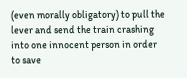(even morally obligatory) to pull the lever and send the train crashing into one innocent person in order to save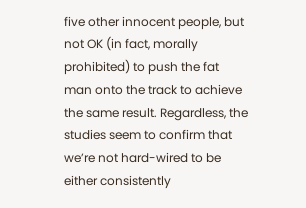five other innocent people, but not OK (in fact, morally prohibited) to push the fat man onto the track to achieve the same result. Regardless, the studies seem to confirm that we’re not hard-wired to be either consistently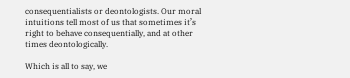consequentialists or deontologists. Our moral intuitions tell most of us that sometimes it’s right to behave consequentially, and at other times deontologically.

Which is all to say, we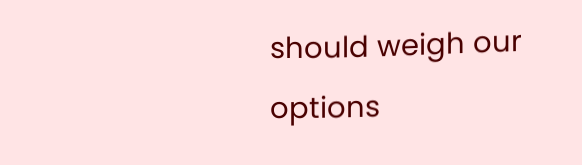should weigh our options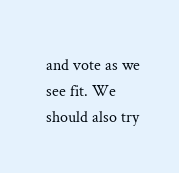and vote as we see fit. We should also try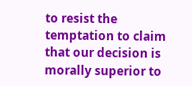to resist the temptation to claim that our decision is morally superior to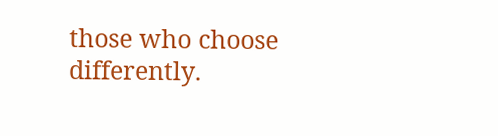those who choose differently.